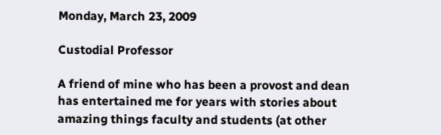Monday, March 23, 2009

Custodial Professor

A friend of mine who has been a provost and dean has entertained me for years with stories about amazing things faculty and students (at other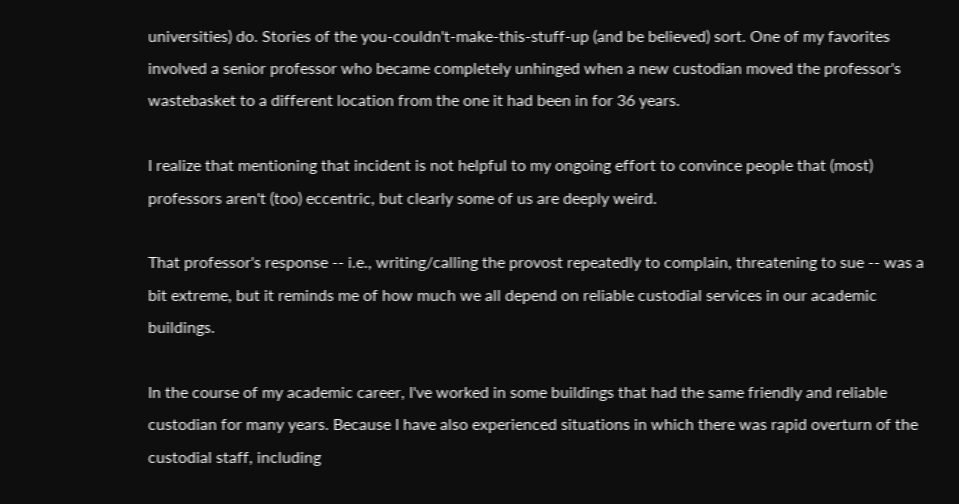universities) do. Stories of the you-couldn't-make-this-stuff-up (and be believed) sort. One of my favorites involved a senior professor who became completely unhinged when a new custodian moved the professor's wastebasket to a different location from the one it had been in for 36 years.

I realize that mentioning that incident is not helpful to my ongoing effort to convince people that (most) professors aren't (too) eccentric, but clearly some of us are deeply weird.

That professor's response -- i.e., writing/calling the provost repeatedly to complain, threatening to sue -- was a bit extreme, but it reminds me of how much we all depend on reliable custodial services in our academic buildings.

In the course of my academic career, I've worked in some buildings that had the same friendly and reliable custodian for many years. Because I have also experienced situations in which there was rapid overturn of the custodial staff, including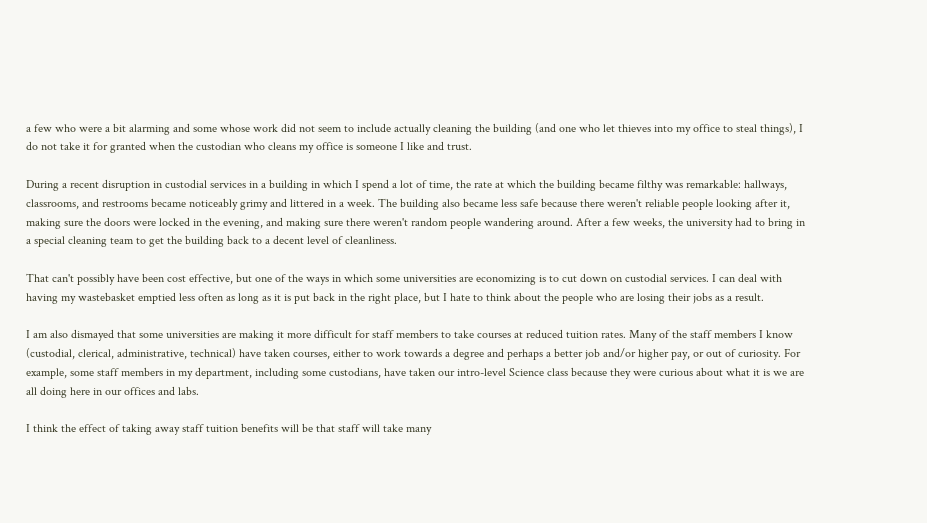a few who were a bit alarming and some whose work did not seem to include actually cleaning the building (and one who let thieves into my office to steal things), I do not take it for granted when the custodian who cleans my office is someone I like and trust.

During a recent disruption in custodial services in a building in which I spend a lot of time, the rate at which the building became filthy was remarkable: hallways, classrooms, and restrooms became noticeably grimy and littered in a week. The building also became less safe because there weren't reliable people looking after it, making sure the doors were locked in the evening, and making sure there weren't random people wandering around. After a few weeks, the university had to bring in a special cleaning team to get the building back to a decent level of cleanliness.

That can't possibly have been cost effective, but one of the ways in which some universities are economizing is to cut down on custodial services. I can deal with having my wastebasket emptied less often as long as it is put back in the right place, but I hate to think about the people who are losing their jobs as a result.

I am also dismayed that some universities are making it more difficult for staff members to take courses at reduced tuition rates. Many of the staff members I know (custodial, clerical, administrative, technical) have taken courses, either to work towards a degree and perhaps a better job and/or higher pay, or out of curiosity. For example, some staff members in my department, including some custodians, have taken our intro-level Science class because they were curious about what it is we are all doing here in our offices and labs.

I think the effect of taking away staff tuition benefits will be that staff will take many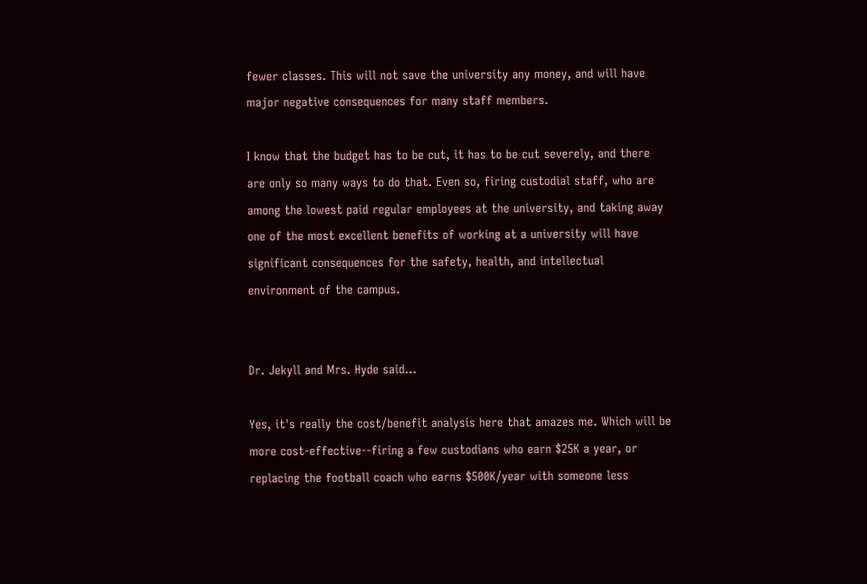fewer classes. This will not save the university any money, and will have major negative consequences for many staff members.

I know that the budget has to be cut, it has to be cut severely, and there are only so many ways to do that. Even so, firing custodial staff, who are among the lowest paid regular employees at the university, and taking away one of the most excellent benefits of working at a university will have significant consequences for the safety, health, and intellectual environment of the campus.


Dr. Jekyll and Mrs. Hyde said...

Yes, it's really the cost/benefit analysis here that amazes me. Which will be more cost-effective--firing a few custodians who earn $25K a year, or replacing the football coach who earns $500K/year with someone less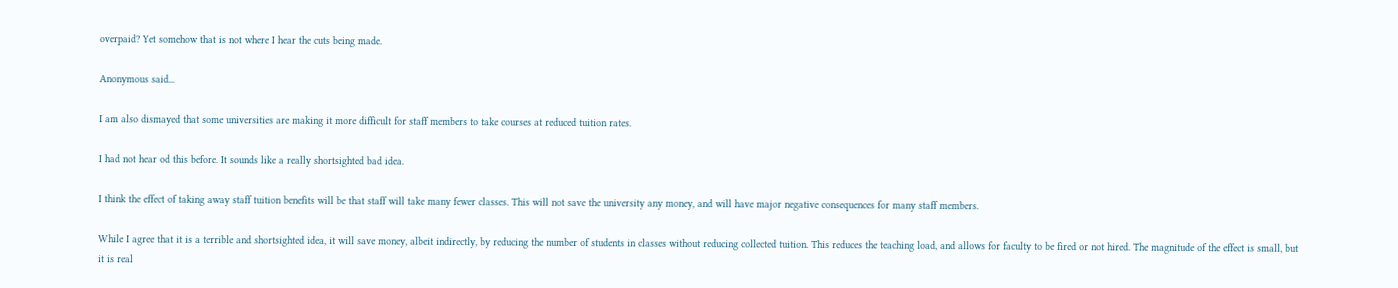overpaid? Yet somehow that is not where I hear the cuts being made.

Anonymous said...

I am also dismayed that some universities are making it more difficult for staff members to take courses at reduced tuition rates.

I had not hear od this before. It sounds like a really shortsighted bad idea.

I think the effect of taking away staff tuition benefits will be that staff will take many fewer classes. This will not save the university any money, and will have major negative consequences for many staff members.

While I agree that it is a terrible and shortsighted idea, it will save money, albeit indirectly, by reducing the number of students in classes without reducing collected tuition. This reduces the teaching load, and allows for faculty to be fired or not hired. The magnitude of the effect is small, but it is real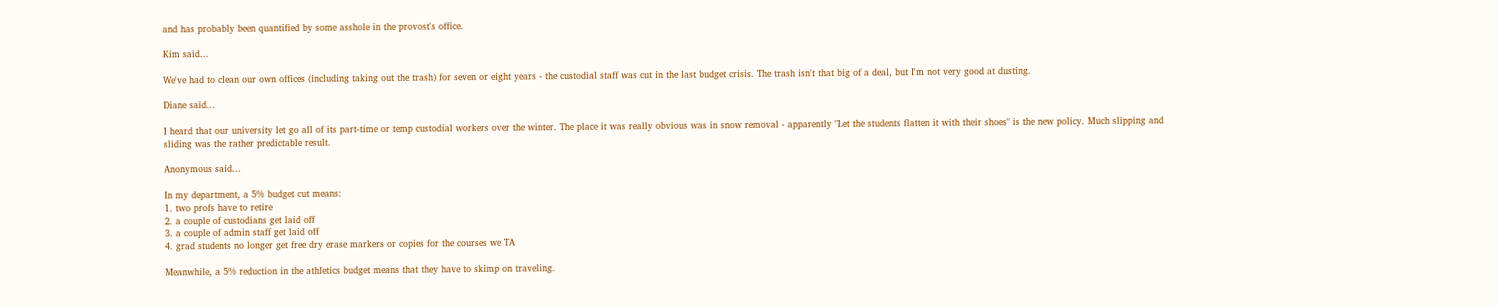and has probably been quantified by some asshole in the provost's office.

Kim said...

We've had to clean our own offices (including taking out the trash) for seven or eight years - the custodial staff was cut in the last budget crisis. The trash isn't that big of a deal, but I'm not very good at dusting.

Diane said...

I heard that our university let go all of its part-time or temp custodial workers over the winter. The place it was really obvious was in snow removal - apparently "Let the students flatten it with their shoes" is the new policy. Much slipping and sliding was the rather predictable result.

Anonymous said...

In my department, a 5% budget cut means:
1. two profs have to retire
2. a couple of custodians get laid off
3. a couple of admin staff get laid off
4. grad students no longer get free dry erase markers or copies for the courses we TA

Meanwhile, a 5% reduction in the athletics budget means that they have to skimp on traveling.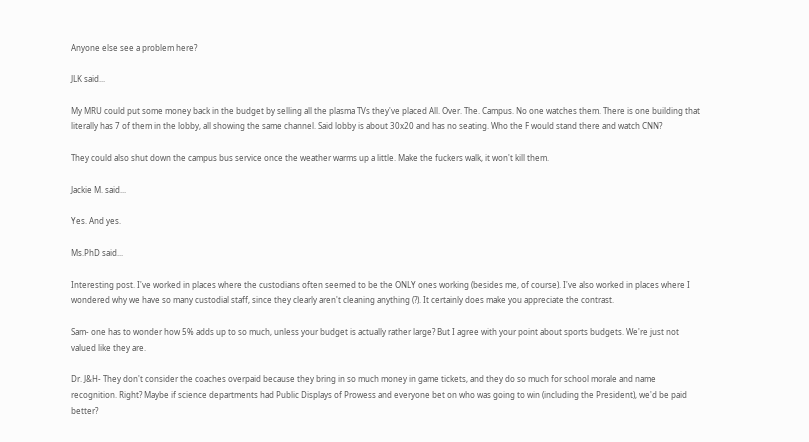Anyone else see a problem here?

JLK said...

My MRU could put some money back in the budget by selling all the plasma TVs they've placed All. Over. The. Campus. No one watches them. There is one building that literally has 7 of them in the lobby, all showing the same channel. Said lobby is about 30x20 and has no seating. Who the F would stand there and watch CNN?

They could also shut down the campus bus service once the weather warms up a little. Make the fuckers walk, it won't kill them.

Jackie M. said...

Yes. And yes.

Ms.PhD said...

Interesting post. I've worked in places where the custodians often seemed to be the ONLY ones working (besides me, of course). I've also worked in places where I wondered why we have so many custodial staff, since they clearly aren't cleaning anything (?). It certainly does make you appreciate the contrast.

Sam- one has to wonder how 5% adds up to so much, unless your budget is actually rather large? But I agree with your point about sports budgets. We're just not valued like they are.

Dr. J&H- They don't consider the coaches overpaid because they bring in so much money in game tickets, and they do so much for school morale and name recognition. Right? Maybe if science departments had Public Displays of Prowess and everyone bet on who was going to win (including the President), we'd be paid better?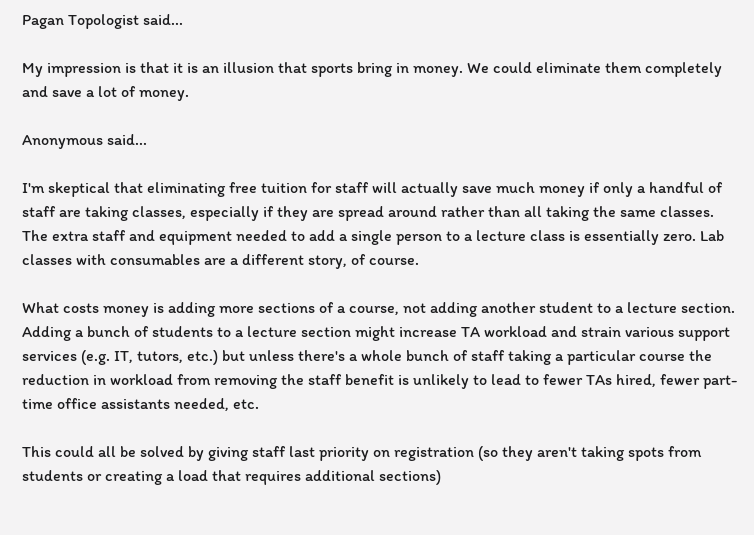Pagan Topologist said...

My impression is that it is an illusion that sports bring in money. We could eliminate them completely and save a lot of money.

Anonymous said...

I'm skeptical that eliminating free tuition for staff will actually save much money if only a handful of staff are taking classes, especially if they are spread around rather than all taking the same classes. The extra staff and equipment needed to add a single person to a lecture class is essentially zero. Lab classes with consumables are a different story, of course.

What costs money is adding more sections of a course, not adding another student to a lecture section. Adding a bunch of students to a lecture section might increase TA workload and strain various support services (e.g. IT, tutors, etc.) but unless there's a whole bunch of staff taking a particular course the reduction in workload from removing the staff benefit is unlikely to lead to fewer TAs hired, fewer part-time office assistants needed, etc.

This could all be solved by giving staff last priority on registration (so they aren't taking spots from students or creating a load that requires additional sections)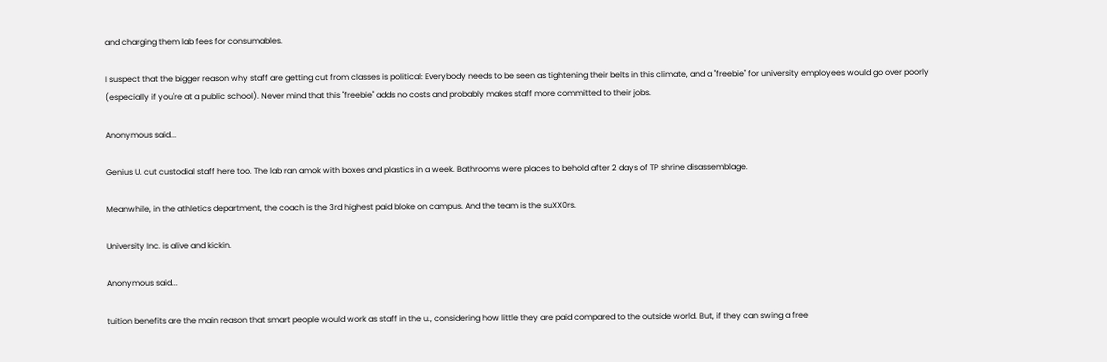and charging them lab fees for consumables.

I suspect that the bigger reason why staff are getting cut from classes is political: Everybody needs to be seen as tightening their belts in this climate, and a "freebie" for university employees would go over poorly (especially if you're at a public school). Never mind that this "freebie" adds no costs and probably makes staff more committed to their jobs.

Anonymous said...

Genius U. cut custodial staff here too. The lab ran amok with boxes and plastics in a week. Bathrooms were places to behold after 2 days of TP shrine disassemblage.

Meanwhile, in the athletics department, the coach is the 3rd highest paid bloke on campus. And the team is the suXX0rs.

University Inc. is alive and kickin.

Anonymous said...

tuition benefits are the main reason that smart people would work as staff in the u., considering how little they are paid compared to the outside world. But, if they can swing a free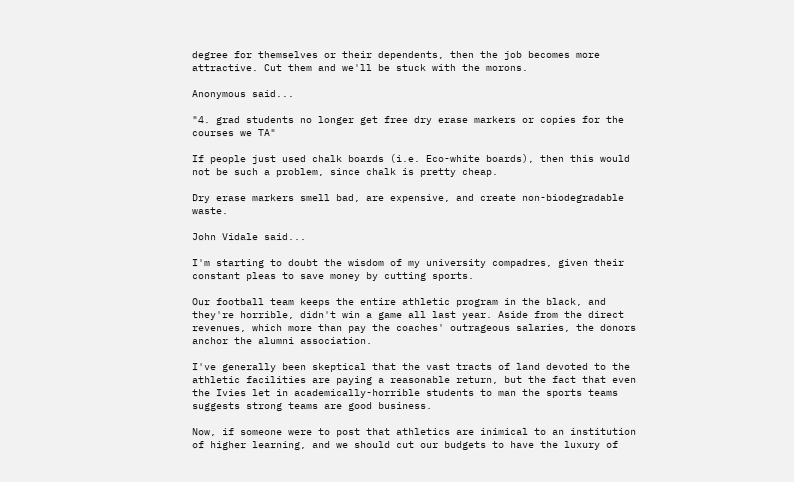degree for themselves or their dependents, then the job becomes more attractive. Cut them and we'll be stuck with the morons.

Anonymous said...

"4. grad students no longer get free dry erase markers or copies for the courses we TA"

If people just used chalk boards (i.e. Eco-white boards), then this would not be such a problem, since chalk is pretty cheap.

Dry erase markers smell bad, are expensive, and create non-biodegradable waste.

John Vidale said...

I'm starting to doubt the wisdom of my university compadres, given their constant pleas to save money by cutting sports.

Our football team keeps the entire athletic program in the black, and they're horrible, didn't win a game all last year. Aside from the direct revenues, which more than pay the coaches' outrageous salaries, the donors anchor the alumni association.

I've generally been skeptical that the vast tracts of land devoted to the athletic facilities are paying a reasonable return, but the fact that even the Ivies let in academically-horrible students to man the sports teams suggests strong teams are good business.

Now, if someone were to post that athletics are inimical to an institution of higher learning, and we should cut our budgets to have the luxury of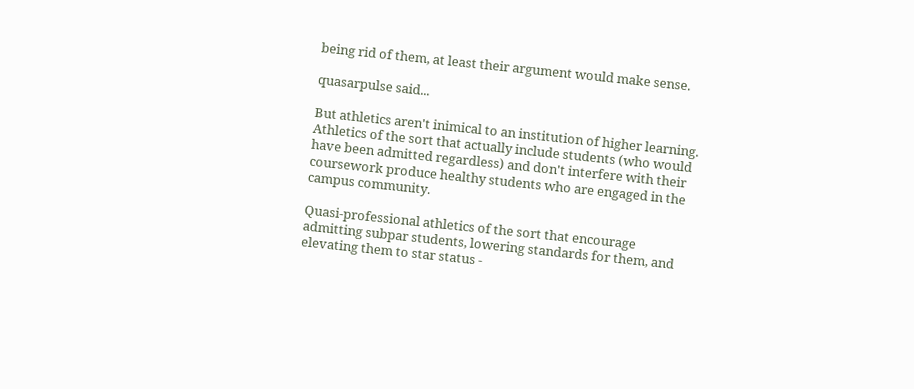being rid of them, at least their argument would make sense.

quasarpulse said...

But athletics aren't inimical to an institution of higher learning. Athletics of the sort that actually include students (who would have been admitted regardless) and don't interfere with their coursework produce healthy students who are engaged in the campus community.

Quasi-professional athletics of the sort that encourage admitting subpar students, lowering standards for them, and elevating them to star status -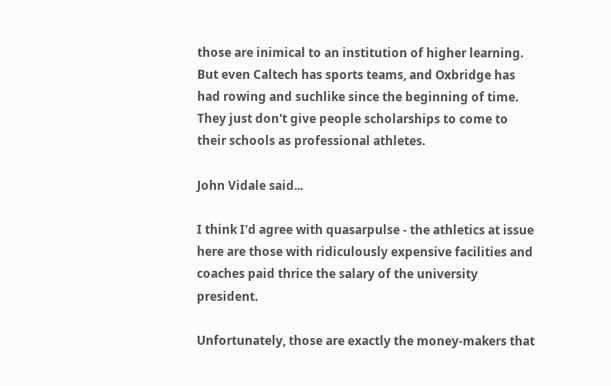those are inimical to an institution of higher learning. But even Caltech has sports teams, and Oxbridge has had rowing and suchlike since the beginning of time. They just don't give people scholarships to come to their schools as professional athletes.

John Vidale said...

I think I'd agree with quasarpulse - the athletics at issue here are those with ridiculously expensive facilities and coaches paid thrice the salary of the university president.

Unfortunately, those are exactly the money-makers that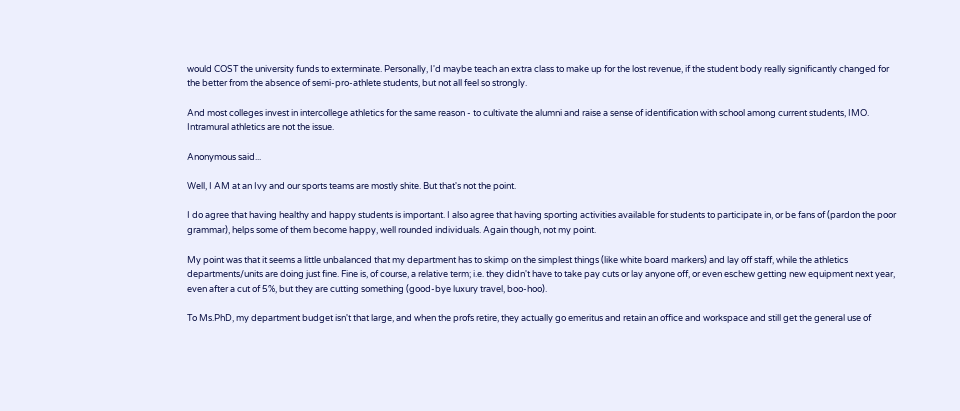would COST the university funds to exterminate. Personally, I'd maybe teach an extra class to make up for the lost revenue, if the student body really significantly changed for the better from the absence of semi-pro-athlete students, but not all feel so strongly.

And most colleges invest in intercollege athletics for the same reason - to cultivate the alumni and raise a sense of identification with school among current students, IMO. Intramural athletics are not the issue.

Anonymous said...

Well, I AM at an Ivy and our sports teams are mostly shite. But that's not the point.

I do agree that having healthy and happy students is important. I also agree that having sporting activities available for students to participate in, or be fans of (pardon the poor grammar), helps some of them become happy, well rounded individuals. Again though, not my point.

My point was that it seems a little unbalanced that my department has to skimp on the simplest things (like white board markers) and lay off staff, while the athletics departments/units are doing just fine. Fine is, of course, a relative term; i.e. they didn't have to take pay cuts or lay anyone off, or even eschew getting new equipment next year, even after a cut of 5%, but they are cutting something (good-bye luxury travel, boo-hoo).

To Ms.PhD, my department budget isn't that large, and when the profs retire, they actually go emeritus and retain an office and workspace and still get the general use of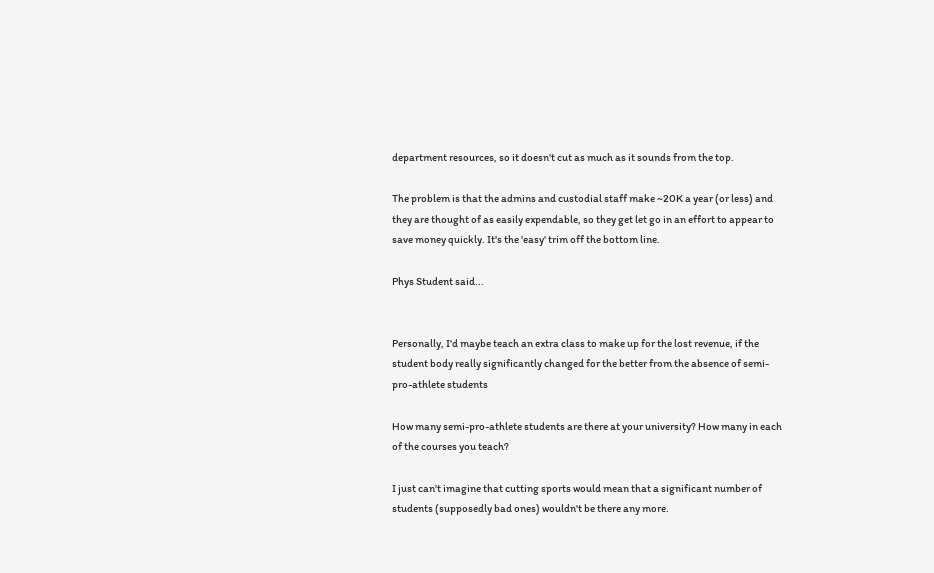department resources, so it doesn't cut as much as it sounds from the top.

The problem is that the admins and custodial staff make ~20K a year (or less) and they are thought of as easily expendable, so they get let go in an effort to appear to save money quickly. It's the 'easy' trim off the bottom line.

Phys Student said...


Personally, I'd maybe teach an extra class to make up for the lost revenue, if the student body really significantly changed for the better from the absence of semi-pro-athlete students

How many semi-pro-athlete students are there at your university? How many in each of the courses you teach?

I just can't imagine that cutting sports would mean that a significant number of students (supposedly bad ones) wouldn't be there any more.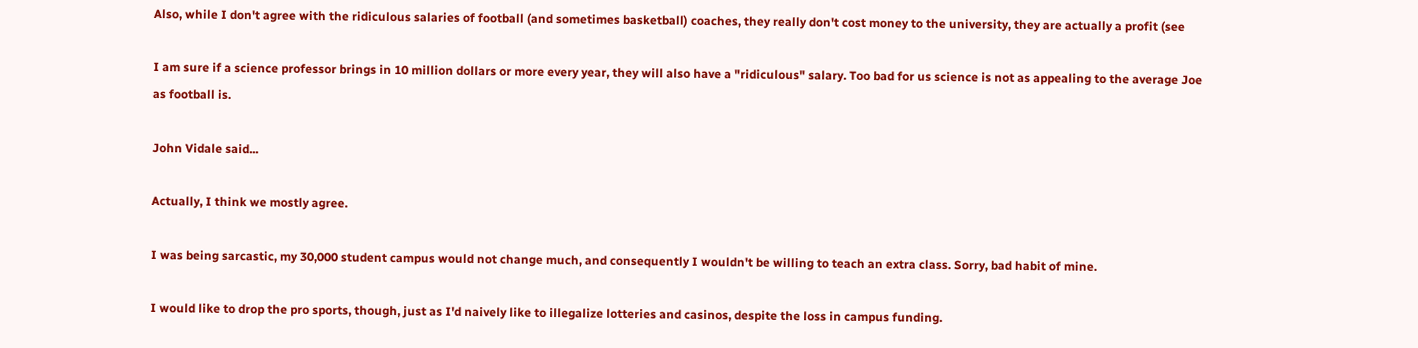Also, while I don't agree with the ridiculous salaries of football (and sometimes basketball) coaches, they really don't cost money to the university, they are actually a profit (see

I am sure if a science professor brings in 10 million dollars or more every year, they will also have a "ridiculous" salary. Too bad for us science is not as appealing to the average Joe as football is.

John Vidale said...

Actually, I think we mostly agree.

I was being sarcastic, my 30,000 student campus would not change much, and consequently I wouldn't be willing to teach an extra class. Sorry, bad habit of mine.

I would like to drop the pro sports, though, just as I'd naively like to illegalize lotteries and casinos, despite the loss in campus funding.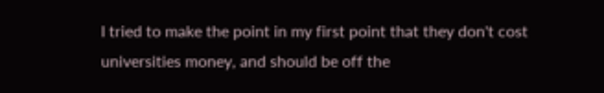I tried to make the point in my first point that they don't cost universities money, and should be off the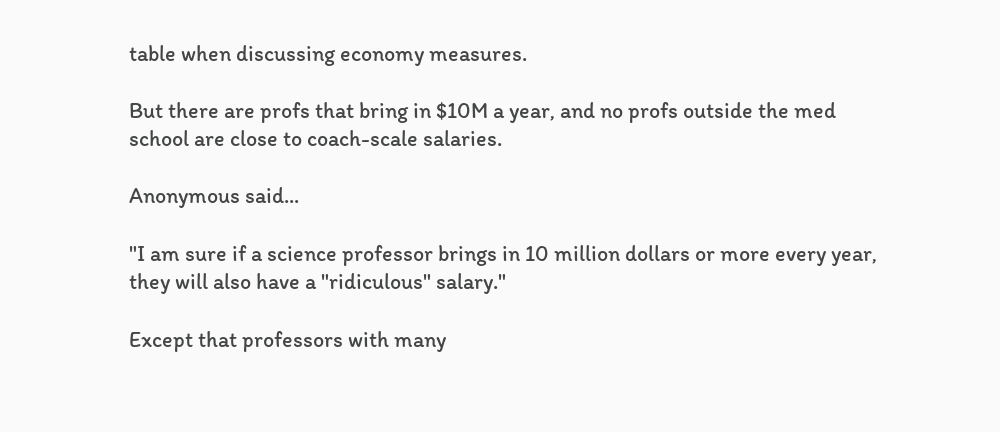table when discussing economy measures.

But there are profs that bring in $10M a year, and no profs outside the med school are close to coach-scale salaries.

Anonymous said...

"I am sure if a science professor brings in 10 million dollars or more every year, they will also have a "ridiculous" salary."

Except that professors with many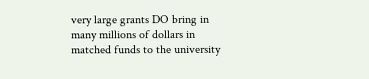very large grants DO bring in many millions of dollars in matched funds to the university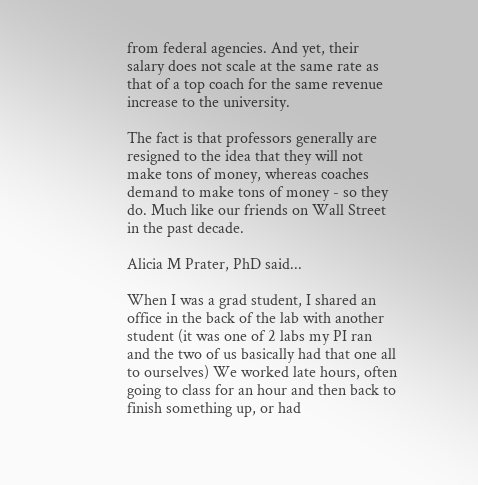from federal agencies. And yet, their salary does not scale at the same rate as that of a top coach for the same revenue increase to the university.

The fact is that professors generally are resigned to the idea that they will not make tons of money, whereas coaches demand to make tons of money - so they do. Much like our friends on Wall Street in the past decade.

Alicia M Prater, PhD said...

When I was a grad student, I shared an office in the back of the lab with another student (it was one of 2 labs my PI ran and the two of us basically had that one all to ourselves) We worked late hours, often going to class for an hour and then back to finish something up, or had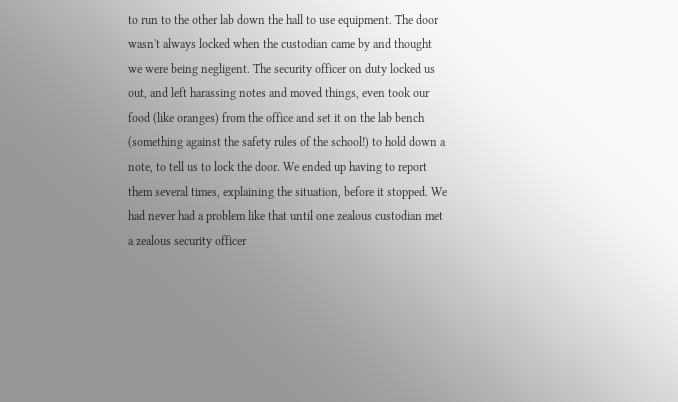to run to the other lab down the hall to use equipment. The door wasn't always locked when the custodian came by and thought we were being negligent. The security officer on duty locked us out, and left harassing notes and moved things, even took our food (like oranges) from the office and set it on the lab bench (something against the safety rules of the school!) to hold down a note, to tell us to lock the door. We ended up having to report them several times, explaining the situation, before it stopped. We had never had a problem like that until one zealous custodian met a zealous security officer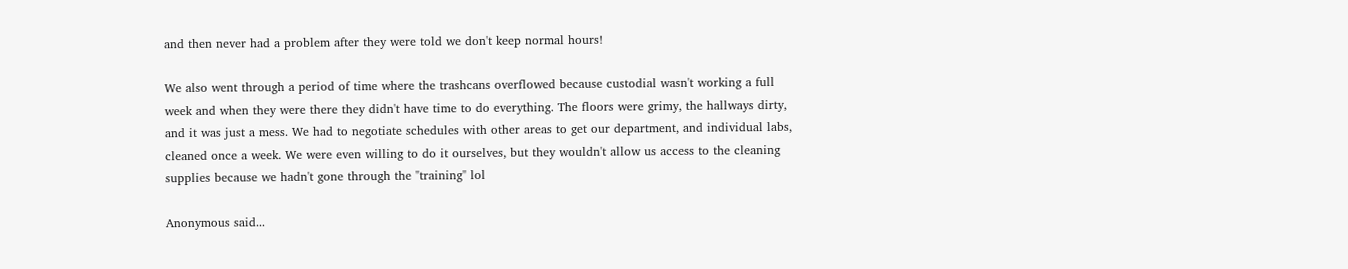and then never had a problem after they were told we don't keep normal hours!

We also went through a period of time where the trashcans overflowed because custodial wasn't working a full week and when they were there they didn't have time to do everything. The floors were grimy, the hallways dirty, and it was just a mess. We had to negotiate schedules with other areas to get our department, and individual labs, cleaned once a week. We were even willing to do it ourselves, but they wouldn't allow us access to the cleaning supplies because we hadn't gone through the "training" lol

Anonymous said...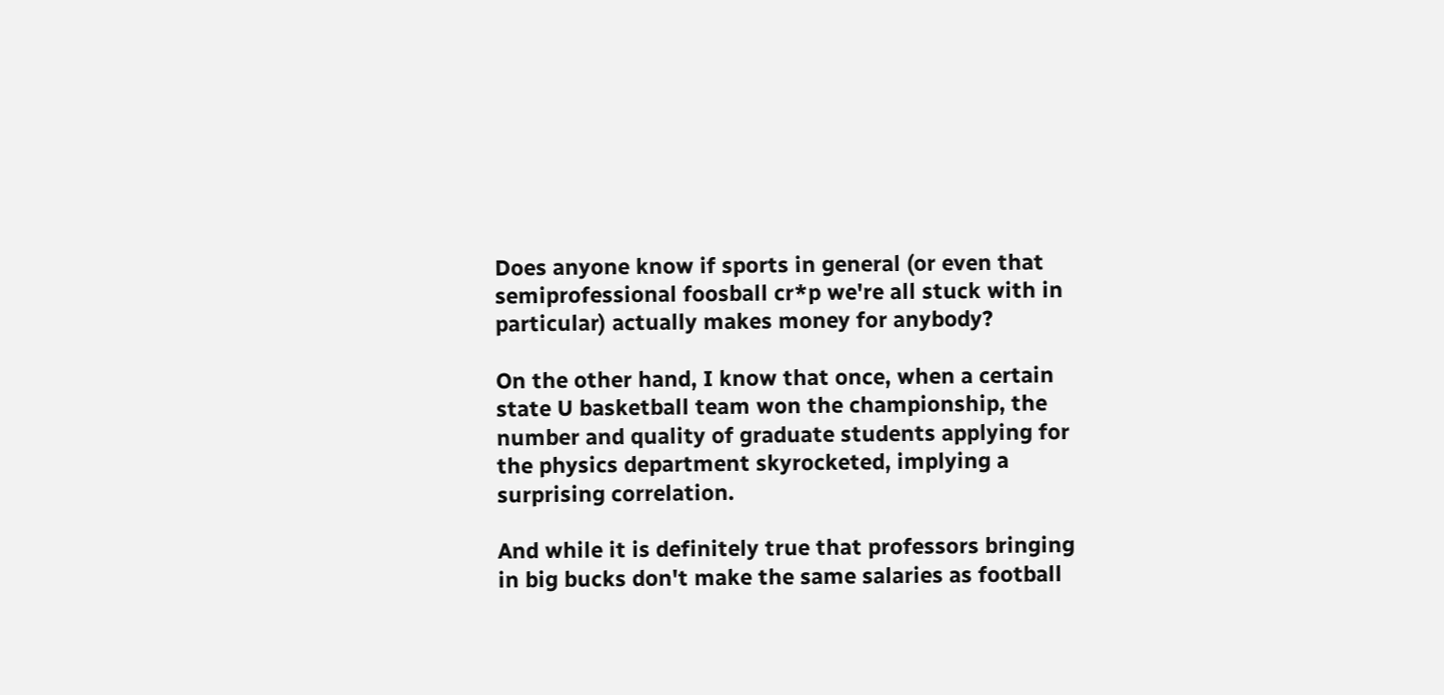Does anyone know if sports in general (or even that semiprofessional foosball cr*p we're all stuck with in particular) actually makes money for anybody?

On the other hand, I know that once, when a certain state U basketball team won the championship, the number and quality of graduate students applying for the physics department skyrocketed, implying a surprising correlation.

And while it is definitely true that professors bringing in big bucks don't make the same salaries as football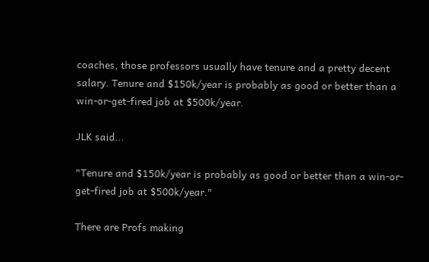coaches, those professors usually have tenure and a pretty decent salary. Tenure and $150k/year is probably as good or better than a win-or-get-fired job at $500k/year.

JLK said...

"Tenure and $150k/year is probably as good or better than a win-or-get-fired job at $500k/year."

There are Profs making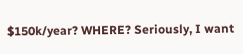$150k/year? WHERE? Seriously, I want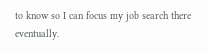to know so I can focus my job search there eventually.